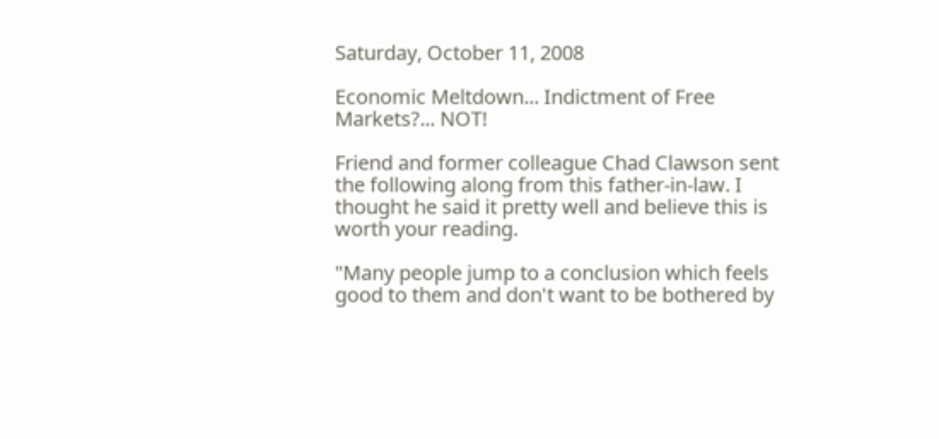Saturday, October 11, 2008

Economic Meltdown... Indictment of Free Markets?... NOT!

Friend and former colleague Chad Clawson sent the following along from this father-in-law. I thought he said it pretty well and believe this is worth your reading.

"Many people jump to a conclusion which feels good to them and don't want to be bothered by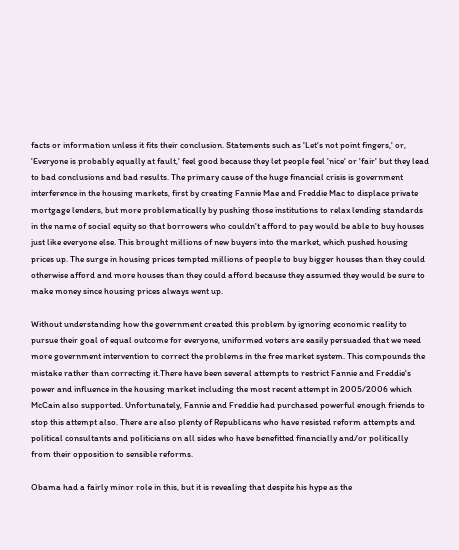facts or information unless it fits their conclusion. Statements such as 'Let's not point fingers,' or, 'Everyone is probably equally at fault,' feel good because they let people feel 'nice' or 'fair' but they lead to bad conclusions and bad results. The primary cause of the huge financial crisis is government interference in the housing markets, first by creating Fannie Mae and Freddie Mac to displace private mortgage lenders, but more problematically by pushing those institutions to relax lending standards in the name of social equity so that borrowers who couldn't afford to pay would be able to buy houses just like everyone else. This brought millions of new buyers into the market, which pushed housing prices up. The surge in housing prices tempted millions of people to buy bigger houses than they could otherwise afford and more houses than they could afford because they assumed they would be sure to make money since housing prices always went up.

Without understanding how the government created this problem by ignoring economic reality to pursue their goal of equal outcome for everyone, uniformed voters are easily persuaded that we need more government intervention to correct the problems in the free market system. This compounds the mistake rather than correcting it.There have been several attempts to restrict Fannie and Freddie's power and influence in the housing market including the most recent attempt in 2005/2006 which McCain also supported. Unfortunately, Fannie and Freddie had purchased powerful enough friends to stop this attempt also. There are also plenty of Republicans who have resisted reform attempts and political consultants and politicians on all sides who have benefitted financially and/or politically from their opposition to sensible reforms.

Obama had a fairly minor role in this, but it is revealing that despite his hype as the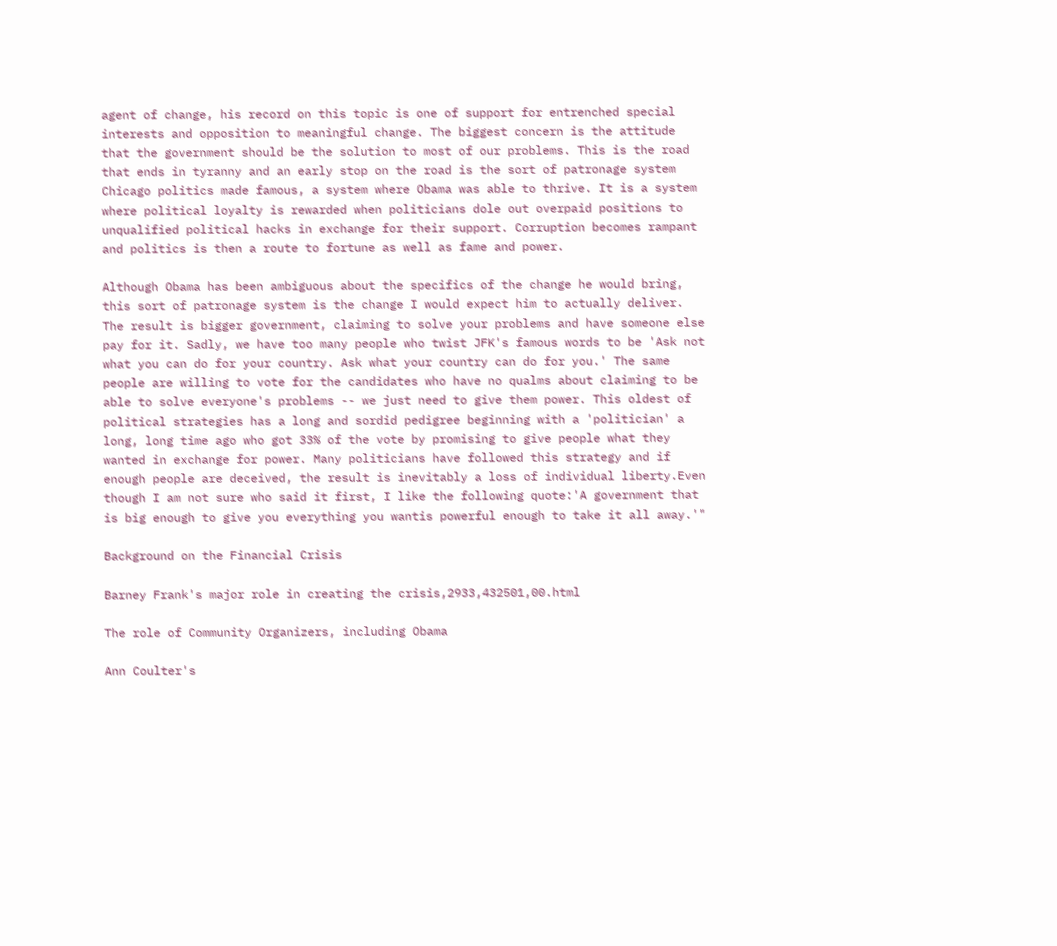agent of change, his record on this topic is one of support for entrenched special interests and opposition to meaningful change. The biggest concern is the attitude that the government should be the solution to most of our problems. This is the road that ends in tyranny and an early stop on the road is the sort of patronage system Chicago politics made famous, a system where Obama was able to thrive. It is a system where political loyalty is rewarded when politicians dole out overpaid positions to unqualified political hacks in exchange for their support. Corruption becomes rampant and politics is then a route to fortune as well as fame and power.

Although Obama has been ambiguous about the specifics of the change he would bring, this sort of patronage system is the change I would expect him to actually deliver. The result is bigger government, claiming to solve your problems and have someone else pay for it. Sadly, we have too many people who twist JFK's famous words to be 'Ask not what you can do for your country. Ask what your country can do for you.' The same people are willing to vote for the candidates who have no qualms about claiming to be able to solve everyone's problems -- we just need to give them power. This oldest of political strategies has a long and sordid pedigree beginning with a 'politician' a long, long time ago who got 33% of the vote by promising to give people what they wanted in exchange for power. Many politicians have followed this strategy and if enough people are deceived, the result is inevitably a loss of individual liberty.Even though I am not sure who said it first, I like the following quote:'A government that is big enough to give you everything you wantis powerful enough to take it all away.'"

Background on the Financial Crisis

Barney Frank's major role in creating the crisis,2933,432501,00.html

The role of Community Organizers, including Obama

Ann Coulter's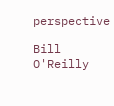perspective

Bill O'Reilly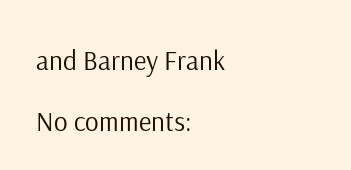and Barney Frank

No comments: